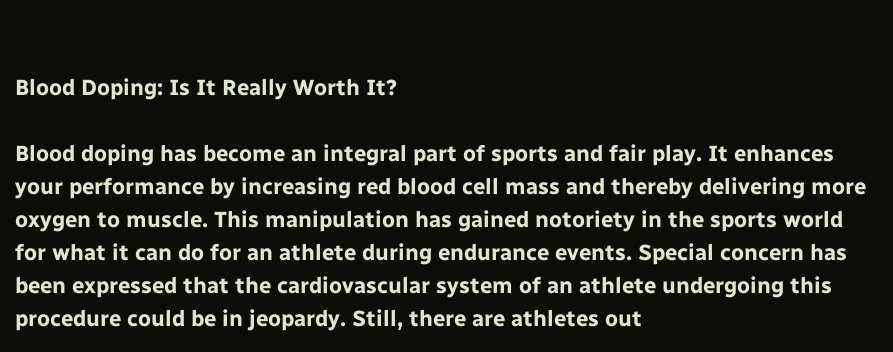Blood Doping: Is It Really Worth It?

Blood doping has become an integral part of sports and fair play. It enhances your performance by increasing red blood cell mass and thereby delivering more oxygen to muscle. This manipulation has gained notoriety in the sports world for what it can do for an athlete during endurance events. Special concern has been expressed that the cardiovascular system of an athlete undergoing this procedure could be in jeopardy. Still, there are athletes out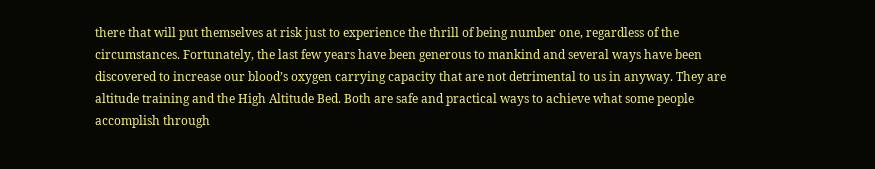there that will put themselves at risk just to experience the thrill of being number one, regardless of the circumstances. Fortunately, the last few years have been generous to mankind and several ways have been discovered to increase our blood’s oxygen carrying capacity that are not detrimental to us in anyway. They are altitude training and the High Altitude Bed. Both are safe and practical ways to achieve what some people accomplish through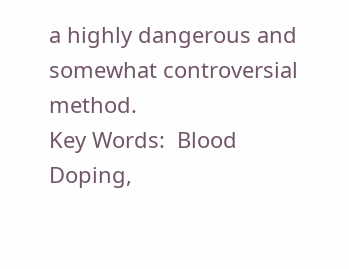a highly dangerous and somewhat controversial method.
Key Words:  Blood Doping,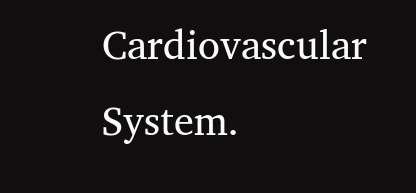Cardiovascular System.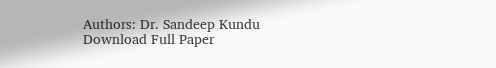Authors: Dr. Sandeep Kundu
Download Full Paper